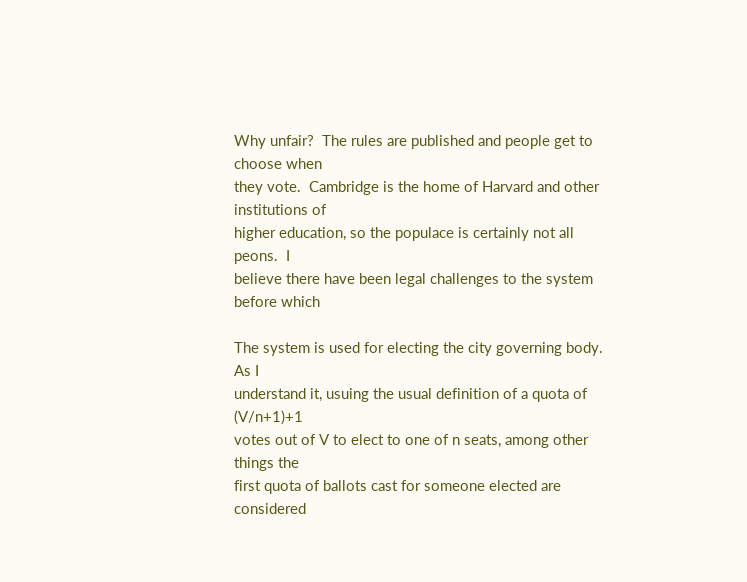Why unfair?  The rules are published and people get to choose when
they vote.  Cambridge is the home of Harvard and other institutions of
higher education, so the populace is certainly not all peons.  I
believe there have been legal challenges to the system before which

The system is used for electing the city governing body.  As I
understand it, usuing the usual definition of a quota of (V/n+1)+1
votes out of V to elect to one of n seats, among other things the
first quota of ballots cast for someone elected are considered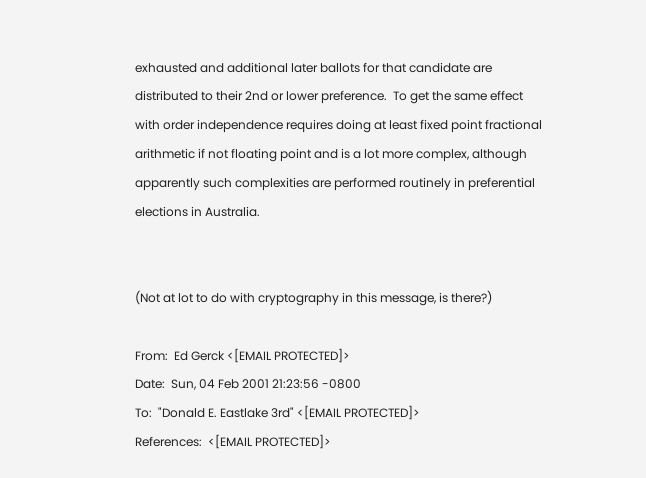exhausted and additional later ballots for that candidate are
distributed to their 2nd or lower preference.  To get the same effect
with order independence requires doing at least fixed point fractional
arithmetic if not floating point and is a lot more complex, although
apparently such complexities are performed routinely in preferential
elections in Australia.


(Not at lot to do with cryptography in this message, is there?)

From:  Ed Gerck <[EMAIL PROTECTED]>
Date:  Sun, 04 Feb 2001 21:23:56 -0800
To:  "Donald E. Eastlake 3rd" <[EMAIL PROTECTED]>
References:  <[EMAIL PROTECTED]>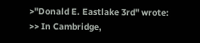>"Donald E. Eastlake 3rd" wrote:
>> In Cambridge,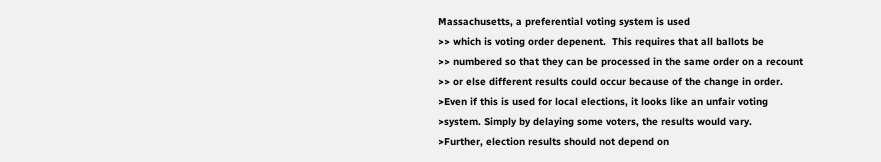Massachusetts, a preferential voting system is used
>> which is voting order depenent.  This requires that all ballots be
>> numbered so that they can be processed in the same order on a recount
>> or else different results could occur because of the change in order.
>Even if this is used for local elections, it looks like an unfair voting
>system. Simply by delaying some voters, the results would vary.
>Further, election results should not depend on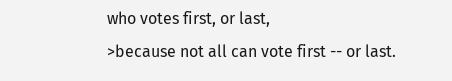who votes first, or last,
>because not all can vote first -- or last.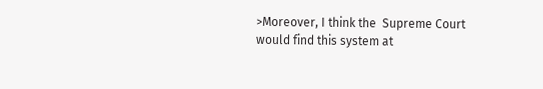>Moreover, I think the  Supreme Court would find this system at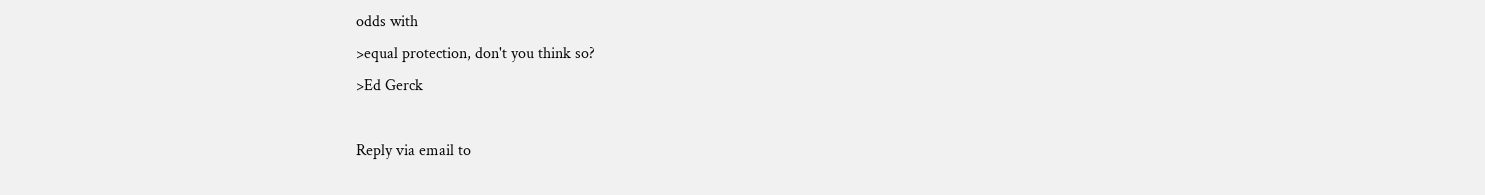odds with
>equal protection, don't you think so?
>Ed Gerck

Reply via email to